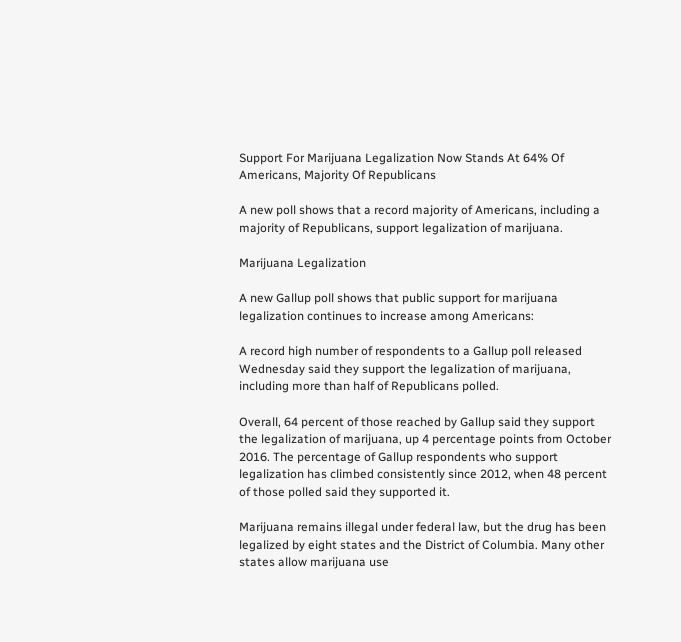Support For Marijuana Legalization Now Stands At 64% Of Americans, Majority Of Republicans

A new poll shows that a record majority of Americans, including a majority of Republicans, support legalization of marijuana.

Marijuana Legalization

A new Gallup poll shows that public support for marijuana legalization continues to increase among Americans:

A record high number of respondents to a Gallup poll released Wednesday said they support the legalization of marijuana, including more than half of Republicans polled.

Overall, 64 percent of those reached by Gallup said they support the legalization of marijuana, up 4 percentage points from October 2016. The percentage of Gallup respondents who support legalization has climbed consistently since 2012, when 48 percent of those polled said they supported it.

Marijuana remains illegal under federal law, but the drug has been legalized by eight states and the District of Columbia. Many other states allow marijuana use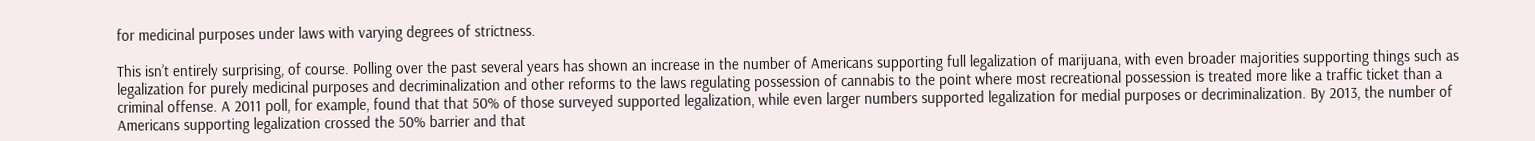for medicinal purposes under laws with varying degrees of strictness.

This isn’t entirely surprising, of course. Polling over the past several years has shown an increase in the number of Americans supporting full legalization of marijuana, with even broader majorities supporting things such as legalization for purely medicinal purposes and decriminalization and other reforms to the laws regulating possession of cannabis to the point where most recreational possession is treated more like a traffic ticket than a criminal offense. A 2011 poll, for example, found that that 50% of those surveyed supported legalization, while even larger numbers supported legalization for medial purposes or decriminalization. By 2013, the number of Americans supporting legalization crossed the 50% barrier and that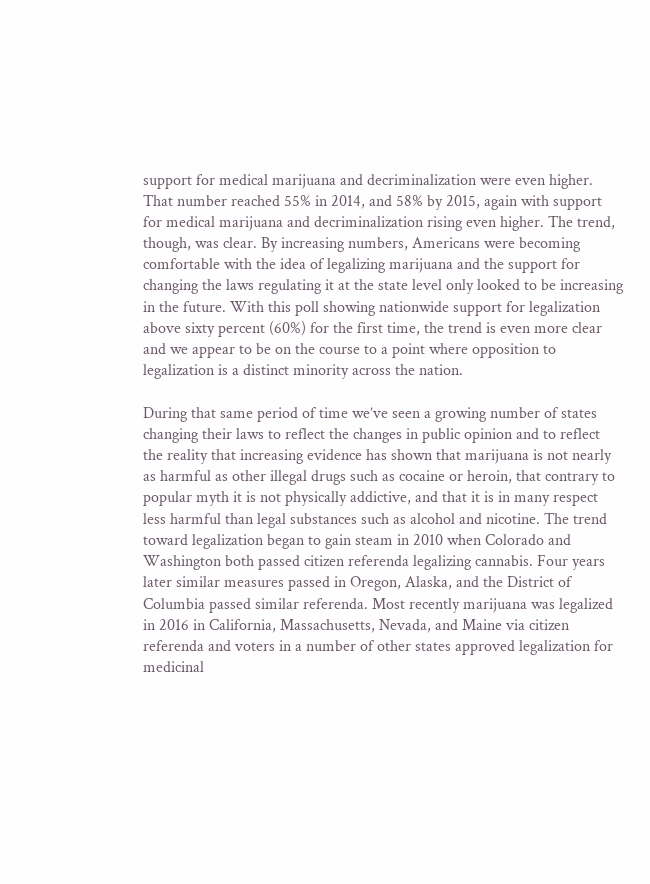support for medical marijuana and decriminalization were even higher. That number reached 55% in 2014, and 58% by 2015, again with support for medical marijuana and decriminalization rising even higher. The trend, though, was clear. By increasing numbers, Americans were becoming comfortable with the idea of legalizing marijuana and the support for changing the laws regulating it at the state level only looked to be increasing in the future. With this poll showing nationwide support for legalization above sixty percent (60%) for the first time, the trend is even more clear and we appear to be on the course to a point where opposition to legalization is a distinct minority across the nation.

During that same period of time we’ve seen a growing number of states changing their laws to reflect the changes in public opinion and to reflect the reality that increasing evidence has shown that marijuana is not nearly as harmful as other illegal drugs such as cocaine or heroin, that contrary to popular myth it is not physically addictive, and that it is in many respect less harmful than legal substances such as alcohol and nicotine. The trend toward legalization began to gain steam in 2010 when Colorado and Washington both passed citizen referenda legalizing cannabis. Four years later similar measures passed in Oregon, Alaska, and the District of Columbia passed similar referenda. Most recently marijuana was legalized in 2016 in California, Massachusetts, Nevada, and Maine via citizen referenda and voters in a number of other states approved legalization for medicinal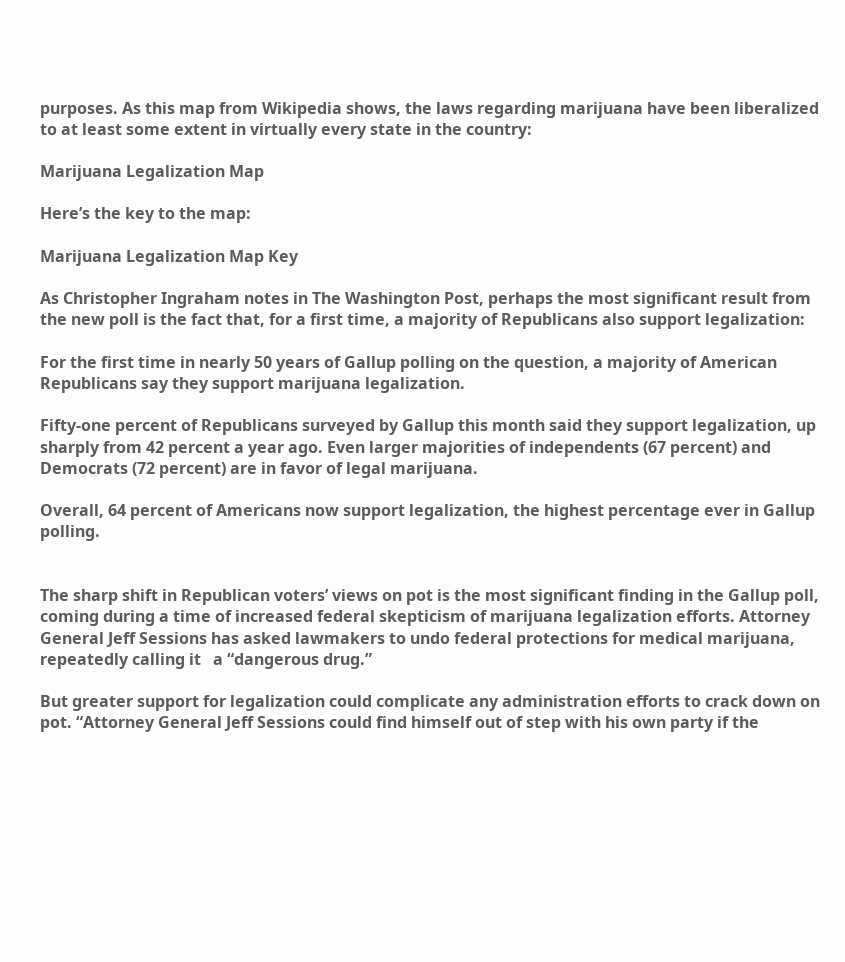purposes. As this map from Wikipedia shows, the laws regarding marijuana have been liberalized to at least some extent in virtually every state in the country:

Marijuana Legalization Map

Here’s the key to the map:

Marijuana Legalization Map Key

As Christopher Ingraham notes in The Washington Post, perhaps the most significant result from the new poll is the fact that, for a first time, a majority of Republicans also support legalization:

For the first time in nearly 50 years of Gallup polling on the question, a majority of American Republicans say they support marijuana legalization.

Fifty-one percent of Republicans surveyed by Gallup this month said they support legalization, up sharply from 42 percent a year ago. Even larger majorities of independents (67 percent) and Democrats (72 percent) are in favor of legal marijuana.

Overall, 64 percent of Americans now support legalization, the highest percentage ever in Gallup polling.


The sharp shift in Republican voters’ views on pot is the most significant finding in the Gallup poll, coming during a time of increased federal skepticism of marijuana legalization efforts. Attorney General Jeff Sessions has asked lawmakers to undo federal protections for medical marijuana, repeatedly calling it   a “dangerous drug.”

But greater support for legalization could complicate any administration efforts to crack down on pot. “Attorney General Jeff Sessions could find himself out of step with his own party if the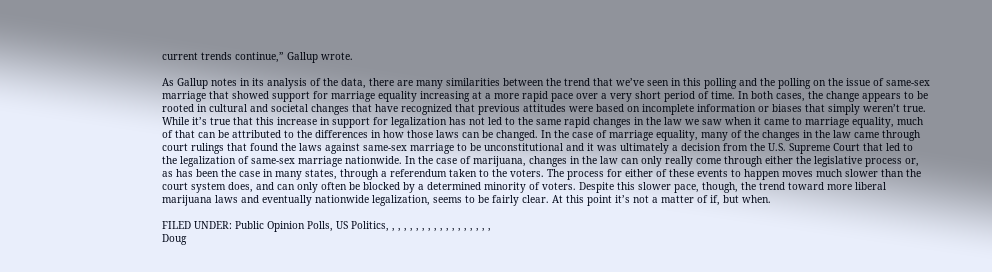current trends continue,” Gallup wrote.

As Gallup notes in its analysis of the data, there are many similarities between the trend that we’ve seen in this polling and the polling on the issue of same-sex marriage that showed support for marriage equality increasing at a more rapid pace over a very short period of time. In both cases, the change appears to be rooted in cultural and societal changes that have recognized that previous attitudes were based on incomplete information or biases that simply weren’t true. While it’s true that this increase in support for legalization has not led to the same rapid changes in the law we saw when it came to marriage equality, much of that can be attributed to the differences in how those laws can be changed. In the case of marriage equality, many of the changes in the law came through court rulings that found the laws against same-sex marriage to be unconstitutional and it was ultimately a decision from the U.S. Supreme Court that led to the legalization of same-sex marriage nationwide. In the case of marijuana, changes in the law can only really come through either the legislative process or, as has been the case in many states, through a referendum taken to the voters. The process for either of these events to happen moves much slower than the court system does, and can only often be blocked by a determined minority of voters. Despite this slower pace, though, the trend toward more liberal marijuana laws and eventually nationwide legalization, seems to be fairly clear. At this point it’s not a matter of if, but when.

FILED UNDER: Public Opinion Polls, US Politics, , , , , , , , , , , , , , , , , ,
Doug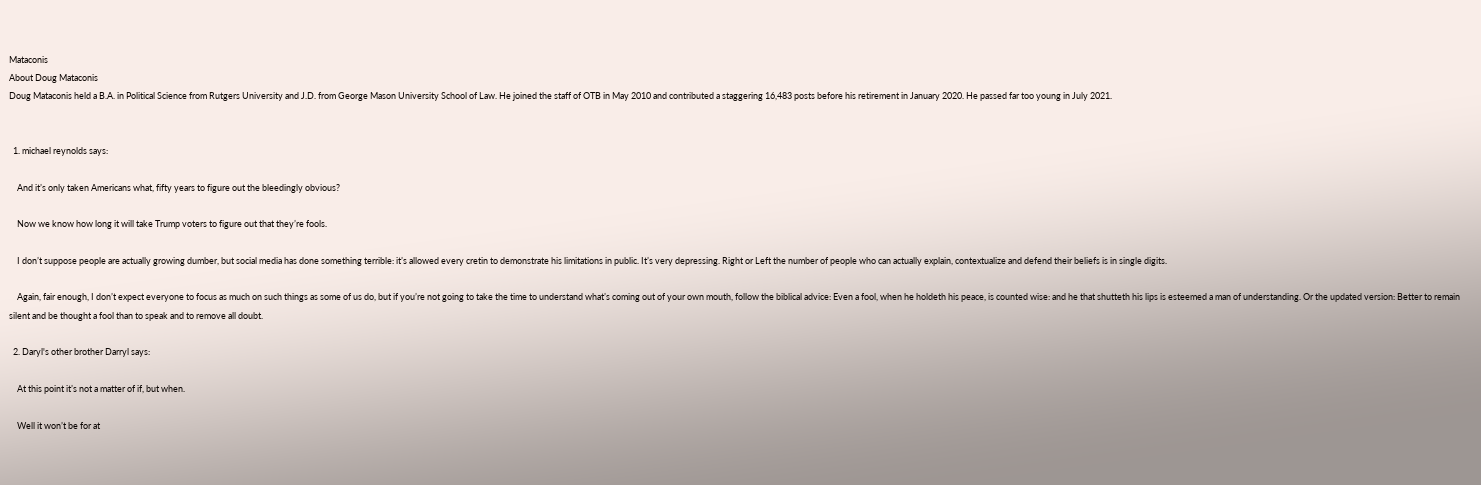Mataconis
About Doug Mataconis
Doug Mataconis held a B.A. in Political Science from Rutgers University and J.D. from George Mason University School of Law. He joined the staff of OTB in May 2010 and contributed a staggering 16,483 posts before his retirement in January 2020. He passed far too young in July 2021.


  1. michael reynolds says:

    And it’s only taken Americans what, fifty years to figure out the bleedingly obvious?

    Now we know how long it will take Trump voters to figure out that they’re fools.

    I don’t suppose people are actually growing dumber, but social media has done something terrible: it’s allowed every cretin to demonstrate his limitations in public. It’s very depressing. Right or Left the number of people who can actually explain, contextualize and defend their beliefs is in single digits.

    Again, fair enough, I don’t expect everyone to focus as much on such things as some of us do, but if you’re not going to take the time to understand what’s coming out of your own mouth, follow the biblical advice: Even a fool, when he holdeth his peace, is counted wise: and he that shutteth his lips is esteemed a man of understanding. Or the updated version: Better to remain silent and be thought a fool than to speak and to remove all doubt.

  2. Daryl's other brother Darryl says:

    At this point it’s not a matter of if, but when.

    Well it won’t be for at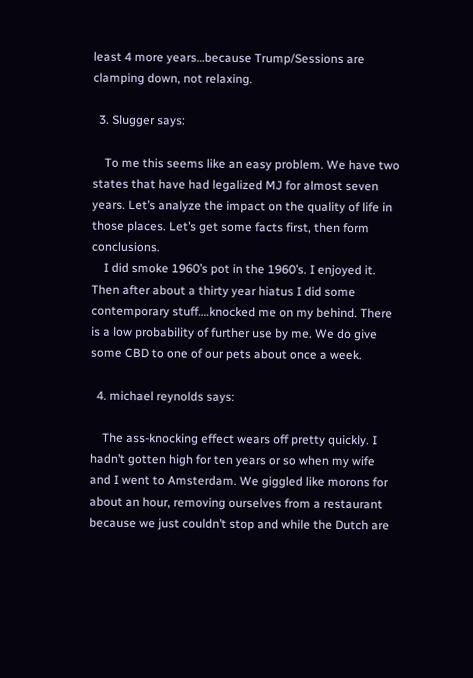least 4 more years…because Trump/Sessions are clamping down, not relaxing.

  3. Slugger says:

    To me this seems like an easy problem. We have two states that have had legalized MJ for almost seven years. Let’s analyze the impact on the quality of life in those places. Let’s get some facts first, then form conclusions.
    I did smoke 1960’s pot in the 1960’s. I enjoyed it. Then after about a thirty year hiatus I did some contemporary stuff….knocked me on my behind. There is a low probability of further use by me. We do give some CBD to one of our pets about once a week.

  4. michael reynolds says:

    The ass-knocking effect wears off pretty quickly. I hadn’t gotten high for ten years or so when my wife and I went to Amsterdam. We giggled like morons for about an hour, removing ourselves from a restaurant because we just couldn’t stop and while the Dutch are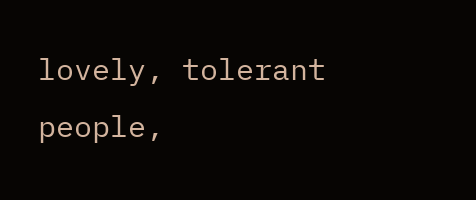lovely, tolerant people,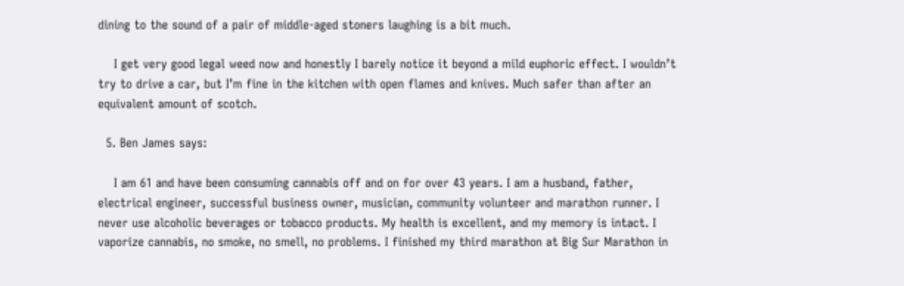dining to the sound of a pair of middle-aged stoners laughing is a bit much.

    I get very good legal weed now and honestly I barely notice it beyond a mild euphoric effect. I wouldn’t try to drive a car, but I’m fine in the kitchen with open flames and knives. Much safer than after an equivalent amount of scotch.

  5. Ben James says:

    I am 61 and have been consuming cannabis off and on for over 43 years. I am a husband, father, electrical engineer, successful business owner, musician, community volunteer and marathon runner. I never use alcoholic beverages or tobacco products. My health is excellent, and my memory is intact. I vaporize cannabis, no smoke, no smell, no problems. I finished my third marathon at Big Sur Marathon in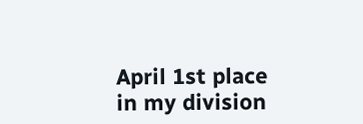April 1st place in my division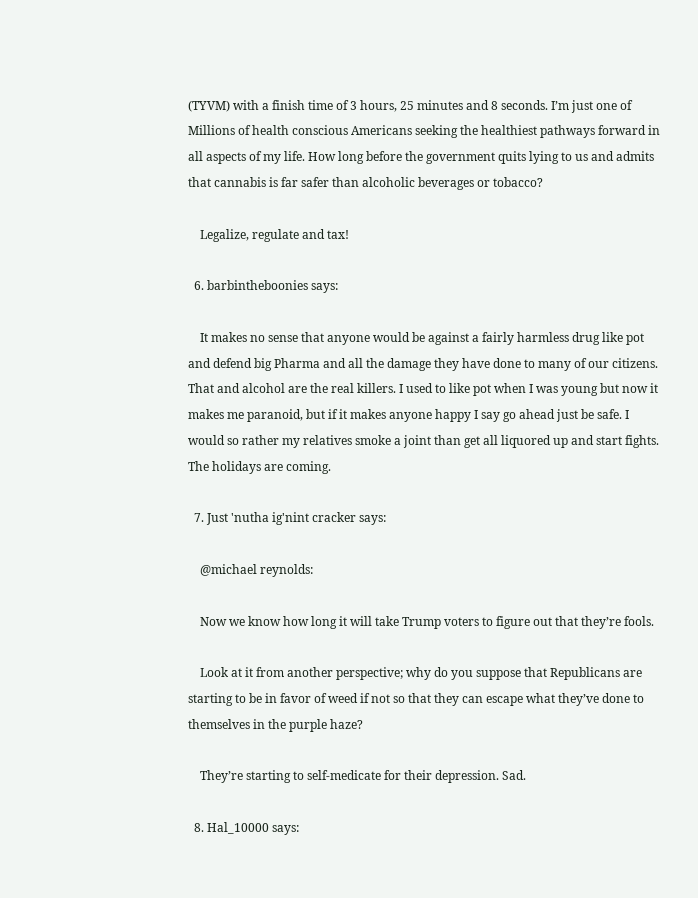(TYVM) with a finish time of 3 hours, 25 minutes and 8 seconds. I’m just one of Millions of health conscious Americans seeking the healthiest pathways forward in all aspects of my life. How long before the government quits lying to us and admits that cannabis is far safer than alcoholic beverages or tobacco?

    Legalize, regulate and tax!

  6. barbintheboonies says:

    It makes no sense that anyone would be against a fairly harmless drug like pot and defend big Pharma and all the damage they have done to many of our citizens. That and alcohol are the real killers. I used to like pot when I was young but now it makes me paranoid, but if it makes anyone happy I say go ahead just be safe. I would so rather my relatives smoke a joint than get all liquored up and start fights. The holidays are coming.

  7. Just 'nutha ig'nint cracker says:

    @michael reynolds:

    Now we know how long it will take Trump voters to figure out that they’re fools.

    Look at it from another perspective; why do you suppose that Republicans are starting to be in favor of weed if not so that they can escape what they’ve done to themselves in the purple haze?

    They’re starting to self-medicate for their depression. Sad.

  8. Hal_10000 says: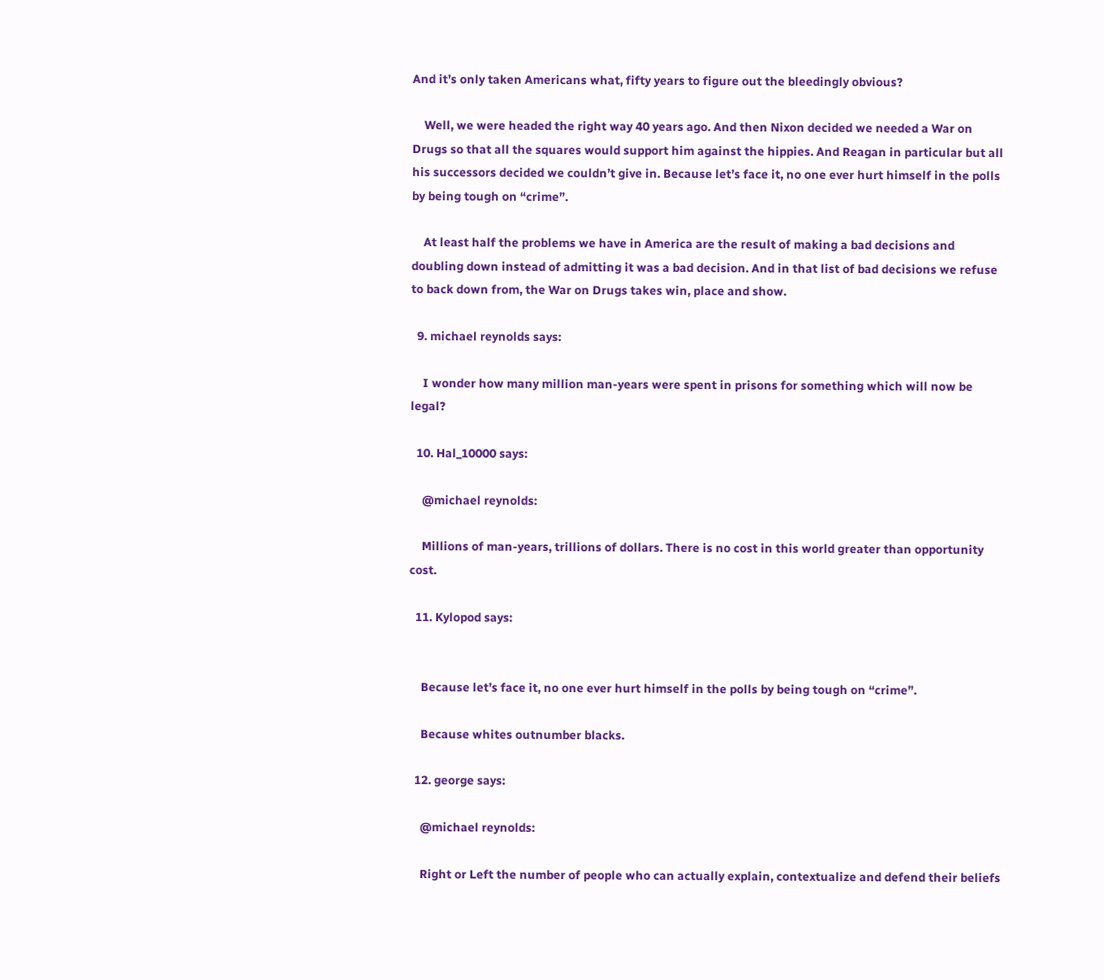And it’s only taken Americans what, fifty years to figure out the bleedingly obvious?

    Well, we were headed the right way 40 years ago. And then Nixon decided we needed a War on Drugs so that all the squares would support him against the hippies. And Reagan in particular but all his successors decided we couldn’t give in. Because let’s face it, no one ever hurt himself in the polls by being tough on “crime”.

    At least half the problems we have in America are the result of making a bad decisions and doubling down instead of admitting it was a bad decision. And in that list of bad decisions we refuse to back down from, the War on Drugs takes win, place and show.

  9. michael reynolds says:

    I wonder how many million man-years were spent in prisons for something which will now be legal?

  10. Hal_10000 says:

    @michael reynolds:

    Millions of man-years, trillions of dollars. There is no cost in this world greater than opportunity cost.

  11. Kylopod says:


    Because let’s face it, no one ever hurt himself in the polls by being tough on “crime”.

    Because whites outnumber blacks.

  12. george says:

    @michael reynolds:

    Right or Left the number of people who can actually explain, contextualize and defend their beliefs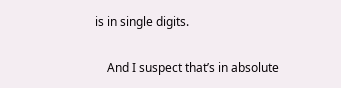is in single digits.

    And I suspect that’s in absolute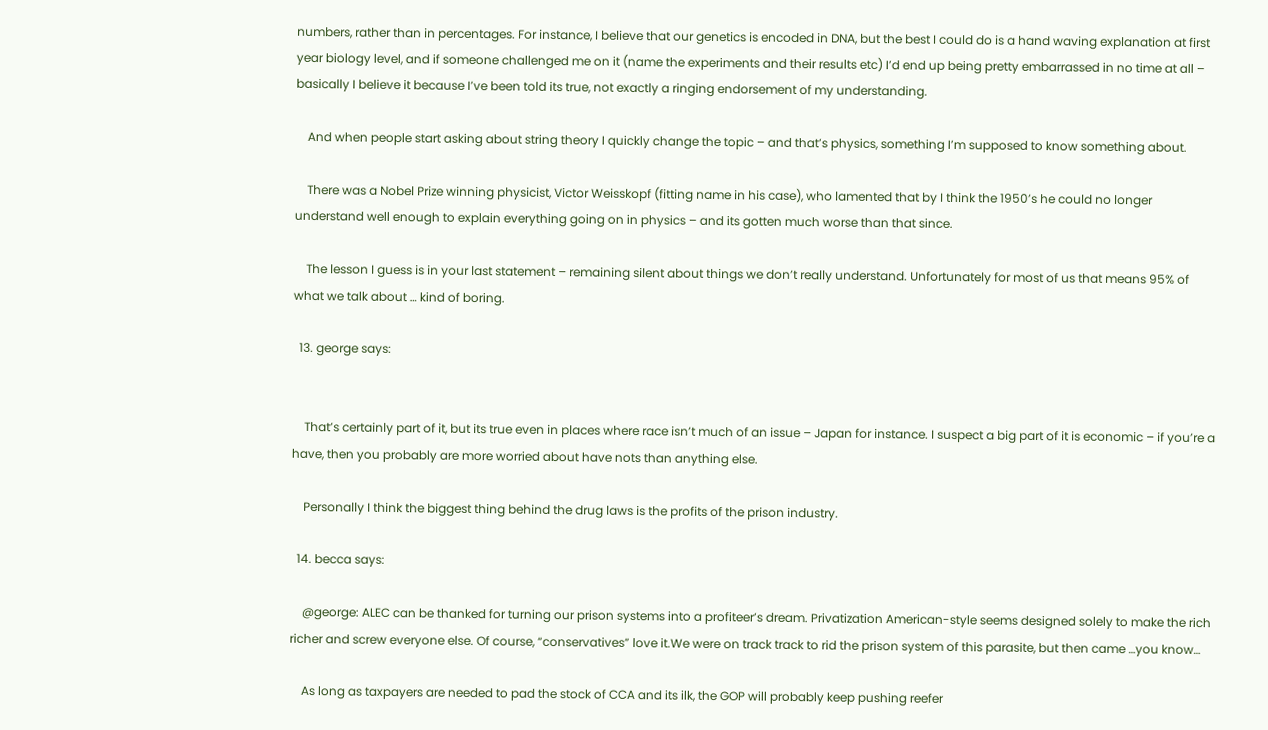numbers, rather than in percentages. For instance, I believe that our genetics is encoded in DNA, but the best I could do is a hand waving explanation at first year biology level, and if someone challenged me on it (name the experiments and their results etc) I’d end up being pretty embarrassed in no time at all – basically I believe it because I’ve been told its true, not exactly a ringing endorsement of my understanding.

    And when people start asking about string theory I quickly change the topic – and that’s physics, something I’m supposed to know something about.

    There was a Nobel Prize winning physicist, Victor Weisskopf (fitting name in his case), who lamented that by I think the 1950’s he could no longer understand well enough to explain everything going on in physics – and its gotten much worse than that since.

    The lesson I guess is in your last statement – remaining silent about things we don’t really understand. Unfortunately for most of us that means 95% of what we talk about … kind of boring.

  13. george says:


    That’s certainly part of it, but its true even in places where race isn’t much of an issue – Japan for instance. I suspect a big part of it is economic – if you’re a have, then you probably are more worried about have nots than anything else.

    Personally I think the biggest thing behind the drug laws is the profits of the prison industry.

  14. becca says:

    @george: ALEC can be thanked for turning our prison systems into a profiteer’s dream. Privatization American-style seems designed solely to make the rich richer and screw everyone else. Of course, “conservatives” love it.We were on track track to rid the prison system of this parasite, but then came …you know…

    As long as taxpayers are needed to pad the stock of CCA and its ilk, the GOP will probably keep pushing reefer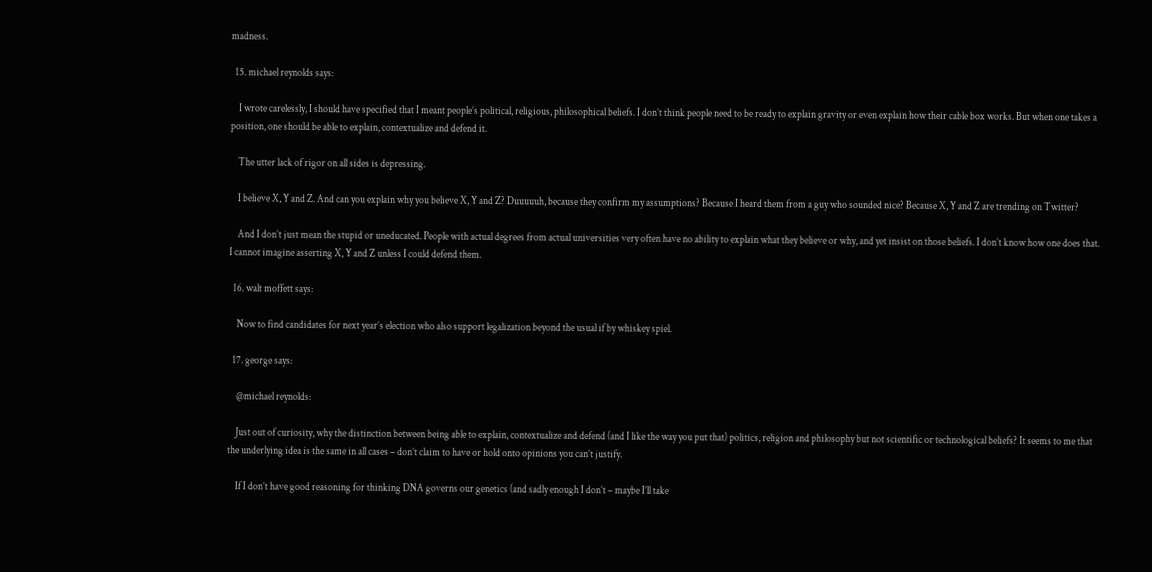madness.

  15. michael reynolds says:

    I wrote carelessly, I should have specified that I meant people’s political, religious, philosophical beliefs. I don’t think people need to be ready to explain gravity or even explain how their cable box works. But when one takes a position, one should be able to explain, contextualize and defend it.

    The utter lack of rigor on all sides is depressing.

    I believe X, Y and Z. And can you explain why you believe X, Y and Z? Duuuuuh, because they confirm my assumptions? Because I heard them from a guy who sounded nice? Because X, Y and Z are trending on Twitter?

    And I don’t just mean the stupid or uneducated. People with actual degrees from actual universities very often have no ability to explain what they believe or why, and yet insist on those beliefs. I don’t know how one does that. I cannot imagine asserting X, Y and Z unless I could defend them.

  16. walt moffett says:

    Now to find candidates for next year’s election who also support legalization beyond the usual if by whiskey spiel.

  17. george says:

    @michael reynolds:

    Just out of curiosity, why the distinction between being able to explain, contextualize and defend (and I like the way you put that) politics, religion and philosophy but not scientific or technological beliefs? It seems to me that the underlying idea is the same in all cases – don’t claim to have or hold onto opinions you can’t justify.

    If I don’t have good reasoning for thinking DNA governs our genetics (and sadly enough I don’t – maybe I’ll take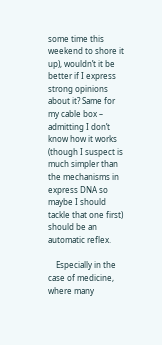some time this weekend to shore it up), wouldn’t it be better if I express strong opinions about it? Same for my cable box – admitting I don’t know how it works (though I suspect is much simpler than the mechanisms in express DNA so maybe I should tackle that one first) should be an automatic reflex.

    Especially in the case of medicine, where many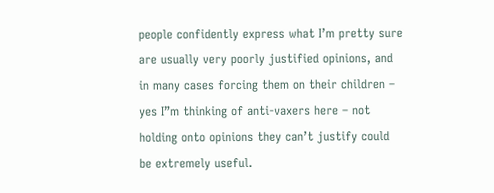people confidently express what I’m pretty sure are usually very poorly justified opinions, and in many cases forcing them on their children – yes I”m thinking of anti-vaxers here – not holding onto opinions they can’t justify could be extremely useful.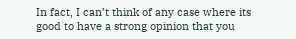In fact, I can’t think of any case where its good to have a strong opinion that you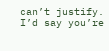can’t justify. I’d say you’re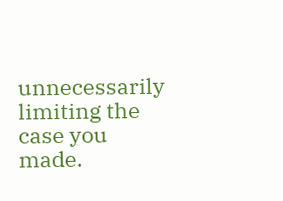unnecessarily limiting the case you made.